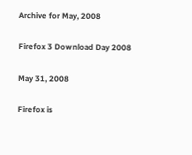Archive for May, 2008

Firefox 3 Download Day 2008

May 31, 2008

Firefox is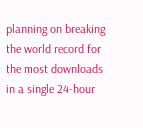planning on breaking the world record for the most downloads in a single 24-hour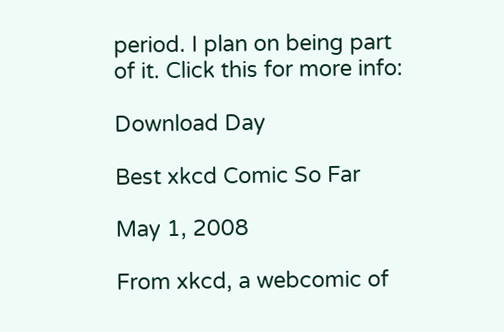period. I plan on being part of it. Click this for more info:

Download Day

Best xkcd Comic So Far

May 1, 2008

From xkcd, a webcomic of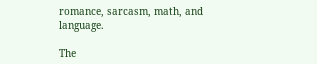romance, sarcasm, math, and language.

The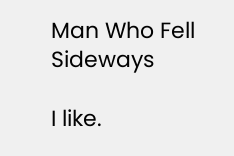Man Who Fell Sideways

I like.